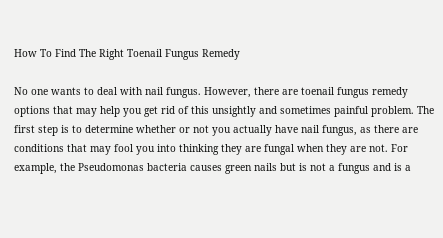How To Find The Right Toenail Fungus Remedy

No one wants to deal with nail fungus. However, there are toenail fungus remedy options that may help you get rid of this unsightly and sometimes painful problem. The first step is to determine whether or not you actually have nail fungus, as there are conditions that may fool you into thinking they are fungal when they are not. For example, the Pseudomonas bacteria causes green nails but is not a fungus and is a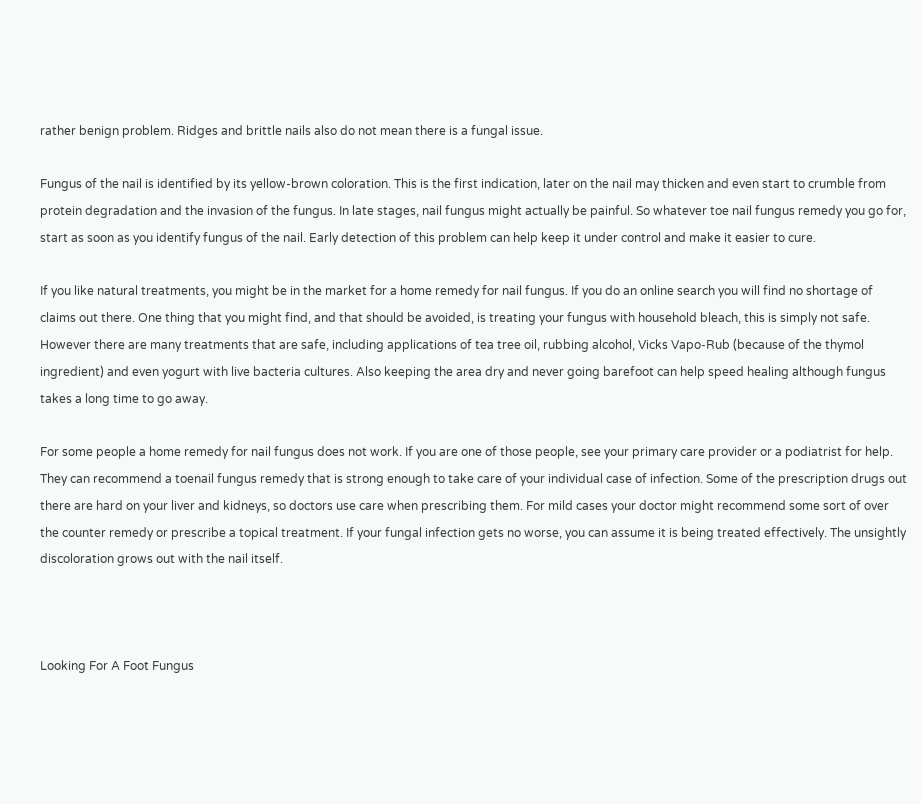rather benign problem. Ridges and brittle nails also do not mean there is a fungal issue.

Fungus of the nail is identified by its yellow-brown coloration. This is the first indication, later on the nail may thicken and even start to crumble from protein degradation and the invasion of the fungus. In late stages, nail fungus might actually be painful. So whatever toe nail fungus remedy you go for, start as soon as you identify fungus of the nail. Early detection of this problem can help keep it under control and make it easier to cure.

If you like natural treatments, you might be in the market for a home remedy for nail fungus. If you do an online search you will find no shortage of claims out there. One thing that you might find, and that should be avoided, is treating your fungus with household bleach, this is simply not safe. However there are many treatments that are safe, including applications of tea tree oil, rubbing alcohol, Vicks Vapo-Rub (because of the thymol ingredient) and even yogurt with live bacteria cultures. Also keeping the area dry and never going barefoot can help speed healing although fungus takes a long time to go away.

For some people a home remedy for nail fungus does not work. If you are one of those people, see your primary care provider or a podiatrist for help. They can recommend a toenail fungus remedy that is strong enough to take care of your individual case of infection. Some of the prescription drugs out there are hard on your liver and kidneys, so doctors use care when prescribing them. For mild cases your doctor might recommend some sort of over the counter remedy or prescribe a topical treatment. If your fungal infection gets no worse, you can assume it is being treated effectively. The unsightly discoloration grows out with the nail itself.



Looking For A Foot Fungus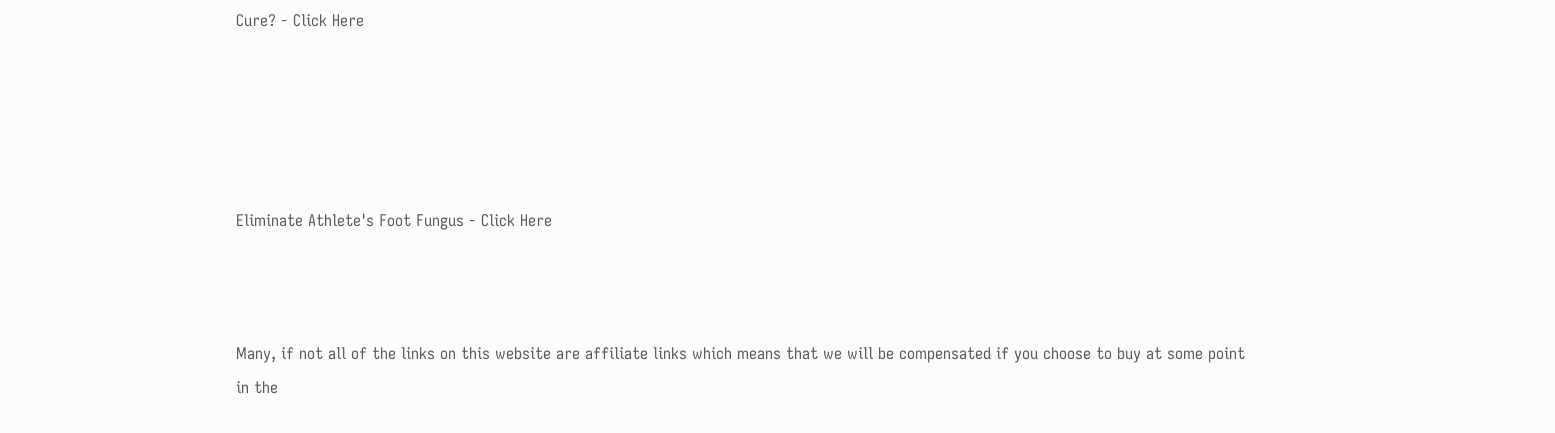Cure? - Click Here





Eliminate Athlete's Foot Fungus - Click Here



Many, if not all of the links on this website are affiliate links which means that we will be compensated if you choose to buy at some point in the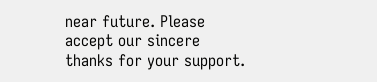near future. Please accept our sincere thanks for your support.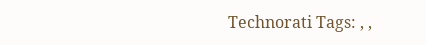Technorati Tags: , ,